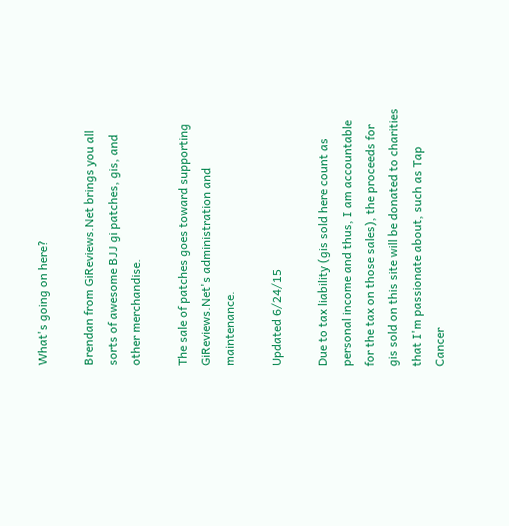What's going on here?

Brendan from GiReviews.Net brings you all sorts of awesome BJJ gi patches, gis, and other merchandise.

The sale of patches goes toward supporting GiReviews.Net's administration and maintenance.

Updated 6/24/15

Due to tax liability (gis sold here count as personal income and thus, I am accountable for the tax on those sales), the proceeds for gis sold on this site will be donated to charities that I'm passionate about, such as Tap Cancer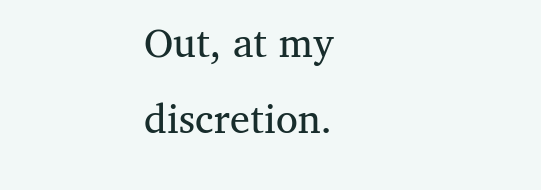Out, at my discretion.